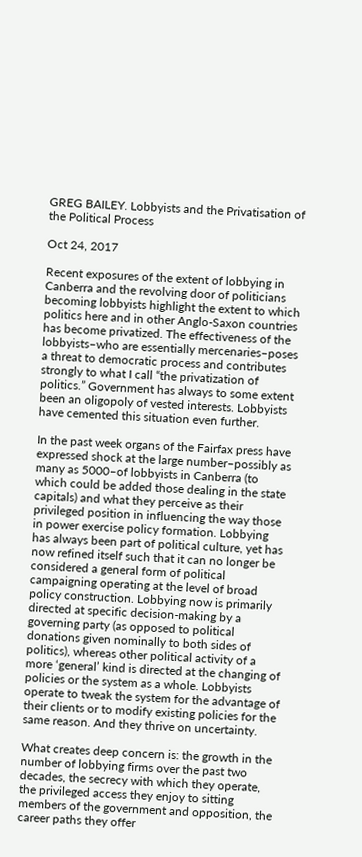GREG BAILEY. Lobbyists and the Privatisation of the Political Process

Oct 24, 2017

Recent exposures of the extent of lobbying in Canberra and the revolving door of politicians becoming lobbyists highlight the extent to which politics here and in other Anglo-Saxon countries has become privatized. The effectiveness of the lobbyists–who are essentially mercenaries–poses a threat to democratic process and contributes strongly to what I call “the privatization of politics.” Government has always to some extent been an oligopoly of vested interests. Lobbyists have cemented this situation even further.

In the past week organs of the Fairfax press have expressed shock at the large number–possibly as many as 5000–of lobbyists in Canberra (to which could be added those dealing in the state capitals) and what they perceive as their privileged position in influencing the way those in power exercise policy formation. Lobbying has always been part of political culture, yet has now refined itself such that it can no longer be considered a general form of political campaigning operating at the level of broad policy construction. Lobbying now is primarily directed at specific decision-making by a governing party (as opposed to political donations given nominally to both sides of politics), whereas other political activity of a more ‘general’ kind is directed at the changing of policies or the system as a whole. Lobbyists operate to tweak the system for the advantage of their clients or to modify existing policies for the same reason. And they thrive on uncertainty.

What creates deep concern is: the growth in the number of lobbying firms over the past two decades, the secrecy with which they operate, the privileged access they enjoy to sitting members of the government and opposition, the career paths they offer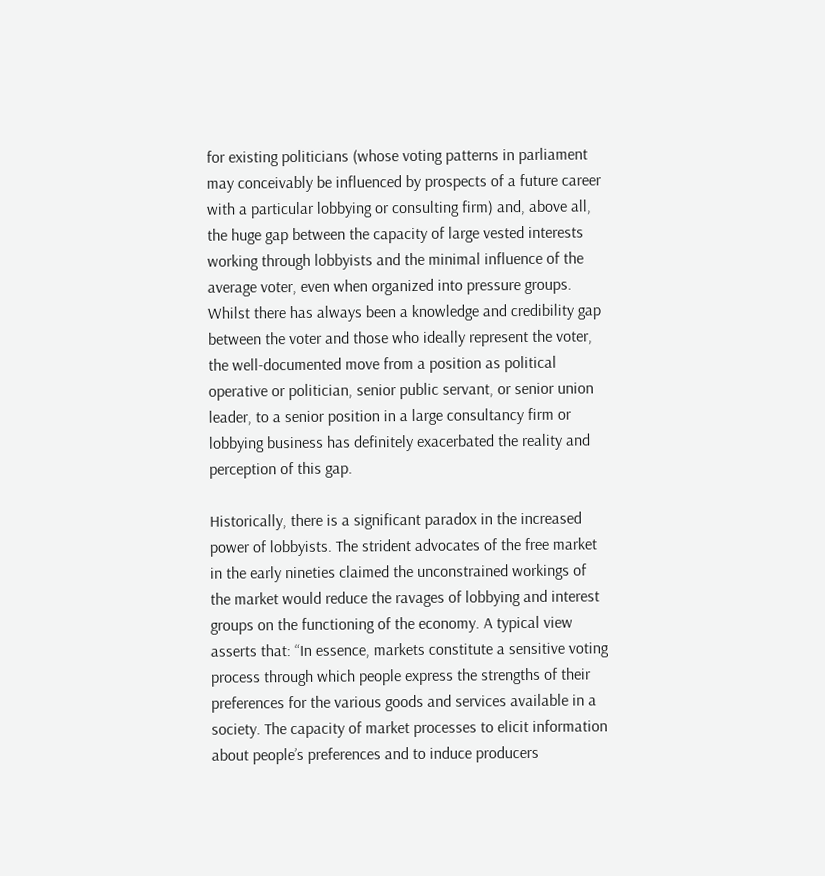for existing politicians (whose voting patterns in parliament may conceivably be influenced by prospects of a future career with a particular lobbying or consulting firm) and, above all, the huge gap between the capacity of large vested interests working through lobbyists and the minimal influence of the average voter, even when organized into pressure groups. Whilst there has always been a knowledge and credibility gap between the voter and those who ideally represent the voter, the well-documented move from a position as political operative or politician, senior public servant, or senior union leader, to a senior position in a large consultancy firm or lobbying business has definitely exacerbated the reality and perception of this gap.

Historically, there is a significant paradox in the increased power of lobbyists. The strident advocates of the free market in the early nineties claimed the unconstrained workings of the market would reduce the ravages of lobbying and interest groups on the functioning of the economy. A typical view asserts that: “In essence, markets constitute a sensitive voting process through which people express the strengths of their preferences for the various goods and services available in a society. The capacity of market processes to elicit information about people’s preferences and to induce producers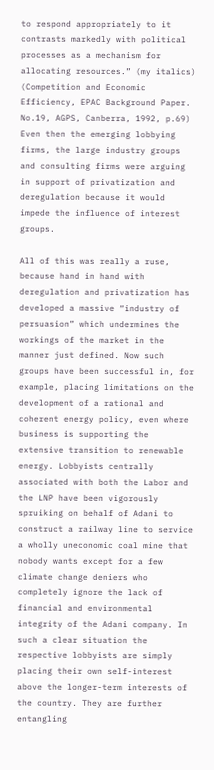to respond appropriately to it contrasts markedly with political processes as a mechanism for allocating resources.” (my italics) (Competition and Economic Efficiency, EPAC Background Paper. No.19, AGPS, Canberra, 1992, p.69) Even then the emerging lobbying firms, the large industry groups and consulting firms were arguing in support of privatization and deregulation because it would impede the influence of interest groups.

All of this was really a ruse, because hand in hand with deregulation and privatization has developed a massive “industry of persuasion” which undermines the workings of the market in the manner just defined. Now such groups have been successful in, for example, placing limitations on the development of a rational and coherent energy policy, even where business is supporting the extensive transition to renewable energy. Lobbyists centrally associated with both the Labor and the LNP have been vigorously spruiking on behalf of Adani to construct a railway line to service a wholly uneconomic coal mine that nobody wants except for a few climate change deniers who completely ignore the lack of financial and environmental integrity of the Adani company. In such a clear situation the respective lobbyists are simply placing their own self-interest above the longer-term interests of the country. They are further entangling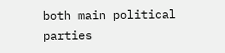both main political parties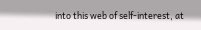into this web of self-interest, at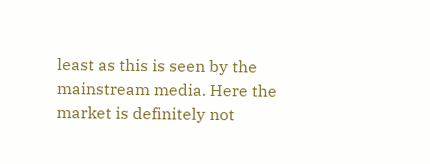least as this is seen by the mainstream media. Here the market is definitely not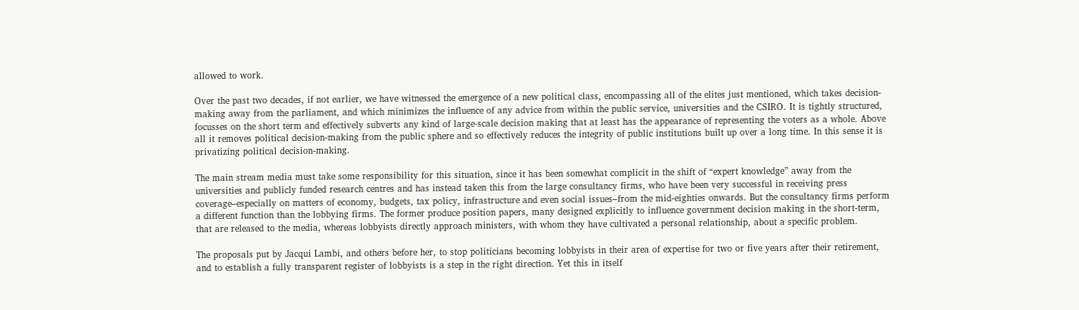allowed to work.

Over the past two decades, if not earlier, we have witnessed the emergence of a new political class, encompassing all of the elites just mentioned, which takes decision-making away from the parliament, and which minimizes the influence of any advice from within the public service, universities and the CSIRO. It is tightly structured, focusses on the short term and effectively subverts any kind of large-scale decision making that at least has the appearance of representing the voters as a whole. Above all it removes political decision-making from the public sphere and so effectively reduces the integrity of public institutions built up over a long time. In this sense it is privatizing political decision-making.

The main stream media must take some responsibility for this situation, since it has been somewhat complicit in the shift of “expert knowledge” away from the universities and publicly funded research centres and has instead taken this from the large consultancy firms, who have been very successful in receiving press coverage–especially on matters of economy, budgets, tax policy, infrastructure and even social issues–from the mid-eighties onwards. But the consultancy firms perform a different function than the lobbying firms. The former produce position papers, many designed explicitly to influence government decision making in the short-term, that are released to the media, whereas lobbyists directly approach ministers, with whom they have cultivated a personal relationship, about a specific problem.

The proposals put by Jacqui Lambi, and others before her, to stop politicians becoming lobbyists in their area of expertise for two or five years after their retirement, and to establish a fully transparent register of lobbyists is a step in the right direction. Yet this in itself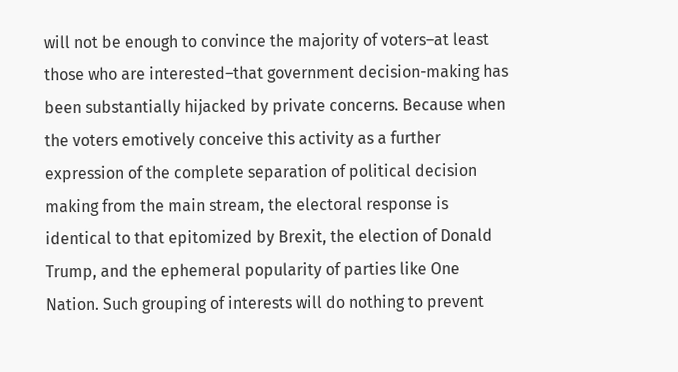will not be enough to convince the majority of voters–at least those who are interested–that government decision-making has been substantially hijacked by private concerns. Because when the voters emotively conceive this activity as a further expression of the complete separation of political decision making from the main stream, the electoral response is identical to that epitomized by Brexit, the election of Donald Trump, and the ephemeral popularity of parties like One Nation. Such grouping of interests will do nothing to prevent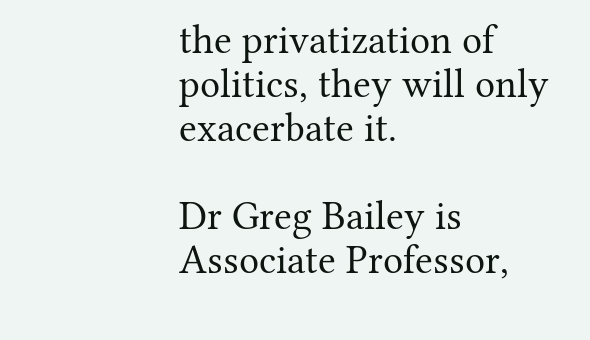the privatization of politics, they will only exacerbate it.

Dr Greg Bailey is Associate Professor,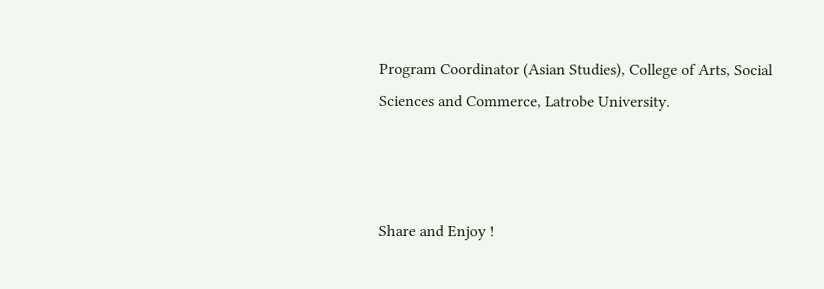Program Coordinator (Asian Studies), College of Arts, Social Sciences and Commerce, Latrobe University.



Share and Enjoy !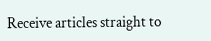Receive articles straight to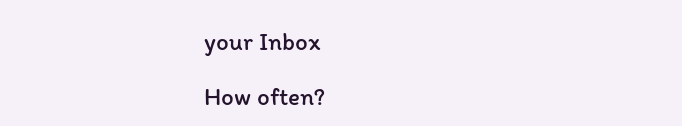your Inbox

How often?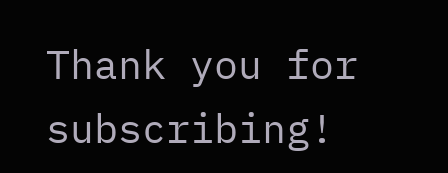Thank you for subscribing!